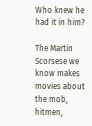Who knew he had it in him?

The Martin Scorsese we know makes movies about the mob, hitmen,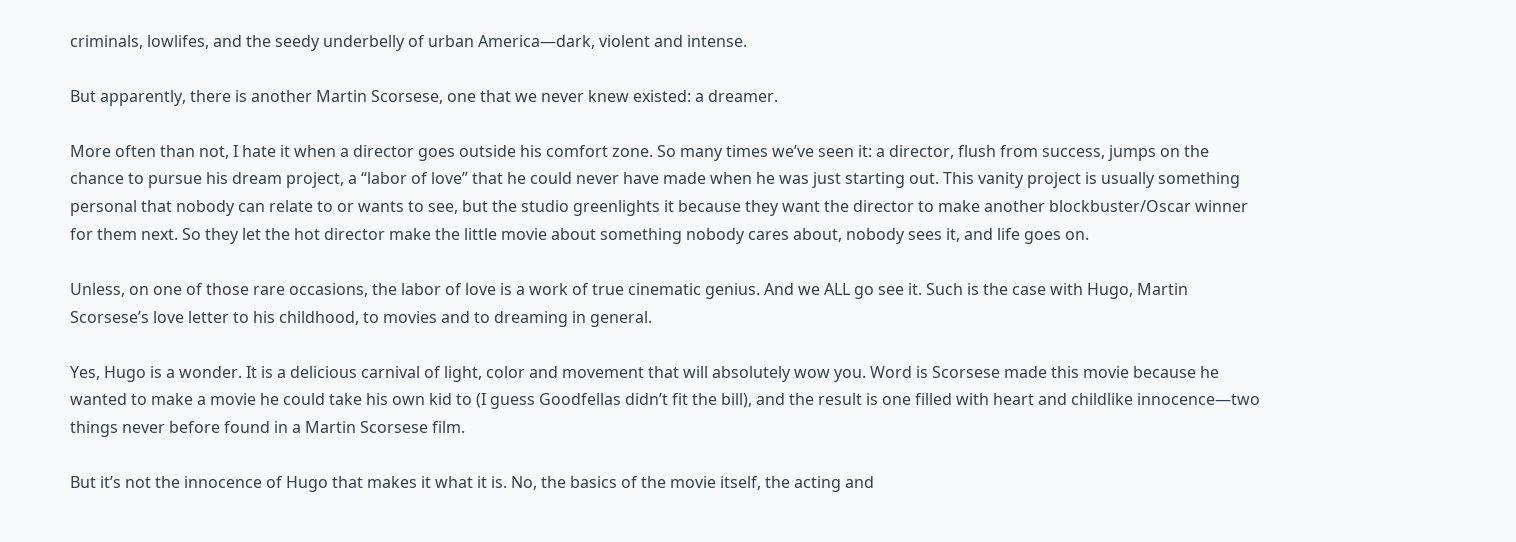criminals, lowlifes, and the seedy underbelly of urban America—dark, violent and intense.

But apparently, there is another Martin Scorsese, one that we never knew existed: a dreamer.

More often than not, I hate it when a director goes outside his comfort zone. So many times we’ve seen it: a director, flush from success, jumps on the chance to pursue his dream project, a “labor of love” that he could never have made when he was just starting out. This vanity project is usually something personal that nobody can relate to or wants to see, but the studio greenlights it because they want the director to make another blockbuster/Oscar winner for them next. So they let the hot director make the little movie about something nobody cares about, nobody sees it, and life goes on.

Unless, on one of those rare occasions, the labor of love is a work of true cinematic genius. And we ALL go see it. Such is the case with Hugo, Martin Scorsese’s love letter to his childhood, to movies and to dreaming in general.

Yes, Hugo is a wonder. It is a delicious carnival of light, color and movement that will absolutely wow you. Word is Scorsese made this movie because he wanted to make a movie he could take his own kid to (I guess Goodfellas didn’t fit the bill), and the result is one filled with heart and childlike innocence—two things never before found in a Martin Scorsese film.

But it’s not the innocence of Hugo that makes it what it is. No, the basics of the movie itself, the acting and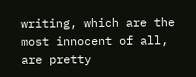writing, which are the most innocent of all, are pretty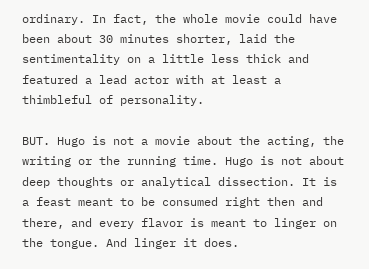ordinary. In fact, the whole movie could have been about 30 minutes shorter, laid the sentimentality on a little less thick and featured a lead actor with at least a thimbleful of personality.

BUT. Hugo is not a movie about the acting, the writing or the running time. Hugo is not about deep thoughts or analytical dissection. It is a feast meant to be consumed right then and there, and every flavor is meant to linger on the tongue. And linger it does.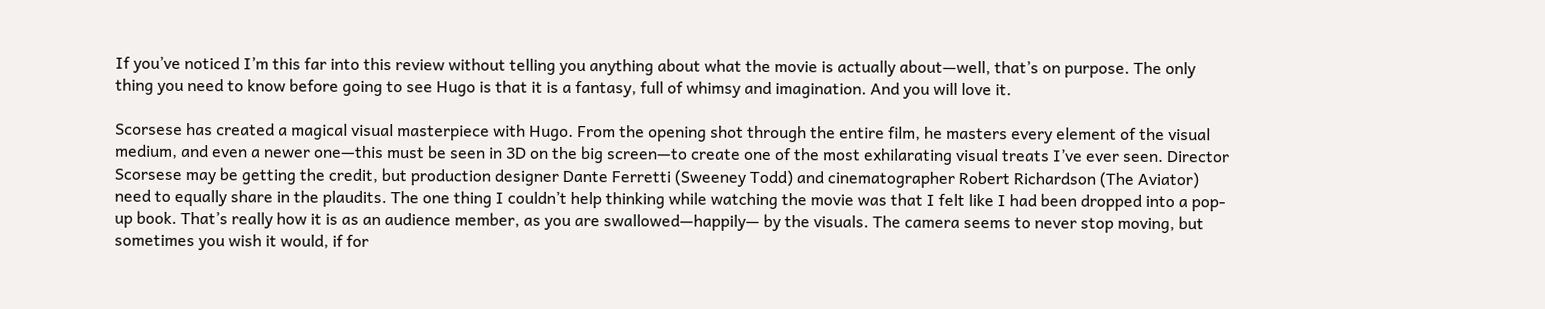If you’ve noticed I’m this far into this review without telling you anything about what the movie is actually about—well, that’s on purpose. The only thing you need to know before going to see Hugo is that it is a fantasy, full of whimsy and imagination. And you will love it.

Scorsese has created a magical visual masterpiece with Hugo. From the opening shot through the entire film, he masters every element of the visual medium, and even a newer one—this must be seen in 3D on the big screen—to create one of the most exhilarating visual treats I’ve ever seen. Director Scorsese may be getting the credit, but production designer Dante Ferretti (Sweeney Todd) and cinematographer Robert Richardson (The Aviator) need to equally share in the plaudits. The one thing I couldn’t help thinking while watching the movie was that I felt like I had been dropped into a pop-up book. That’s really how it is as an audience member, as you are swallowed—happily— by the visuals. The camera seems to never stop moving, but sometimes you wish it would, if for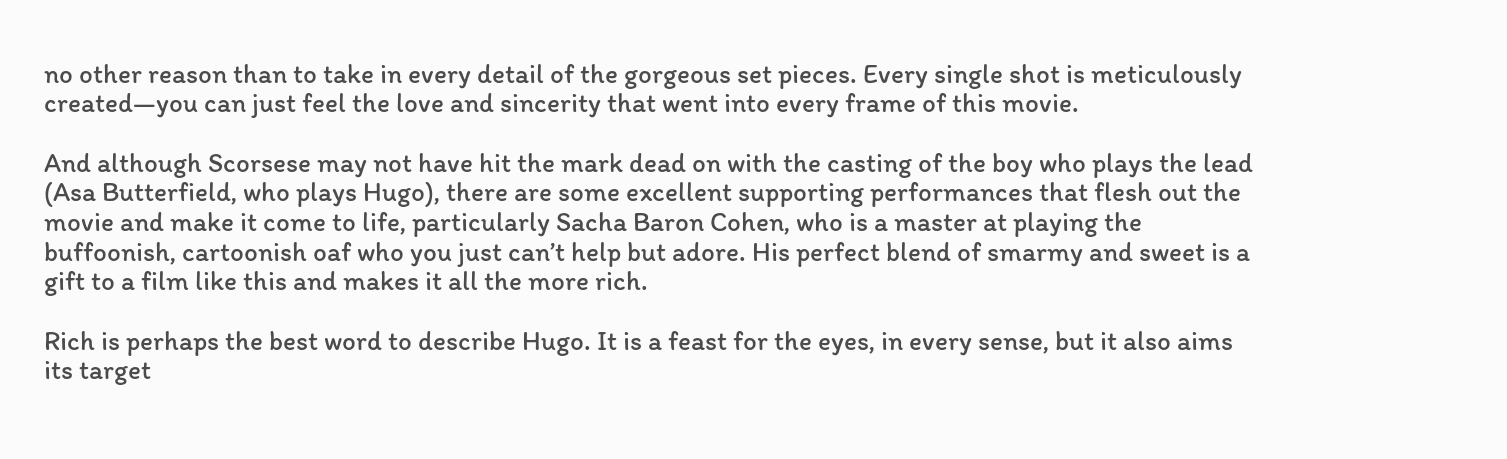no other reason than to take in every detail of the gorgeous set pieces. Every single shot is meticulously created—you can just feel the love and sincerity that went into every frame of this movie.

And although Scorsese may not have hit the mark dead on with the casting of the boy who plays the lead (Asa Butterfield, who plays Hugo), there are some excellent supporting performances that flesh out the movie and make it come to life, particularly Sacha Baron Cohen, who is a master at playing the buffoonish, cartoonish oaf who you just can’t help but adore. His perfect blend of smarmy and sweet is a gift to a film like this and makes it all the more rich.

Rich is perhaps the best word to describe Hugo. It is a feast for the eyes, in every sense, but it also aims its target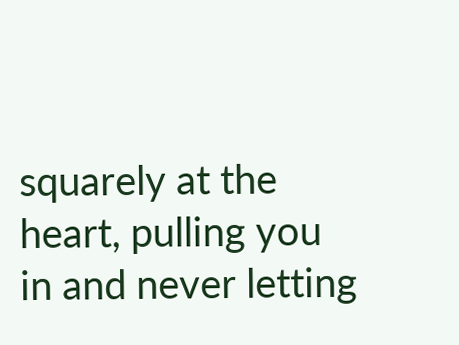squarely at the heart, pulling you in and never letting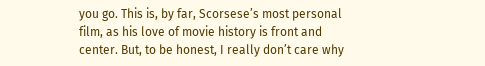you go. This is, by far, Scorsese’s most personal film, as his love of movie history is front and center. But, to be honest, I really don’t care why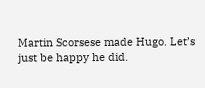Martin Scorsese made Hugo. Let’s just be happy he did.